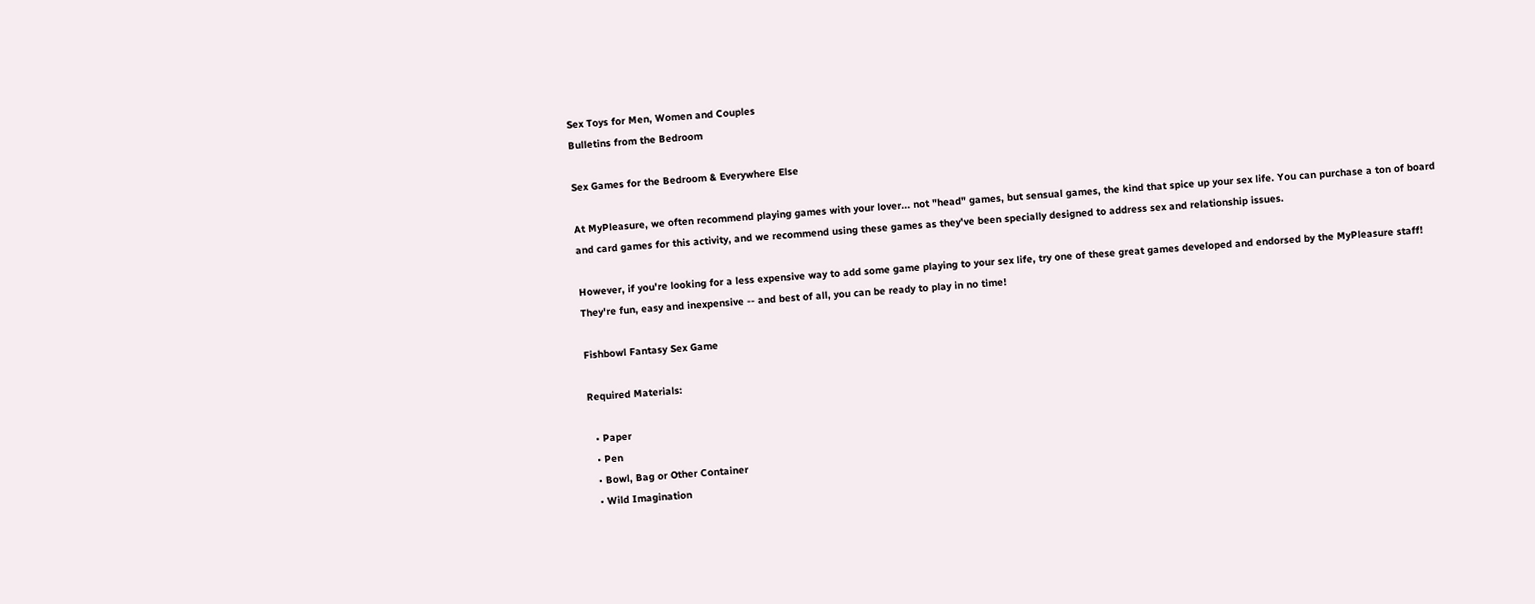Sex Toys for Men, Women and Couples
Bulletins from the Bedroom

Sex Games for the Bedroom & Everywhere Else

At MyPleasure, we often recommend playing games with your lover... not "head" games, but sensual games, the kind that spice up your sex life. You can purchase a ton of board and card games for this activity, and we recommend using these games as they've been specially designed to address sex and relationship issues.

However, if you're looking for a less expensive way to add some game playing to your sex life, try one of these great games developed and endorsed by the MyPleasure staff! They're fun, easy and inexpensive -- and best of all, you can be ready to play in no time!

Fishbowl Fantasy Sex Game

Required Materials:

  • Paper
  • Pen
  • Bowl, Bag or Other Container
  • Wild Imagination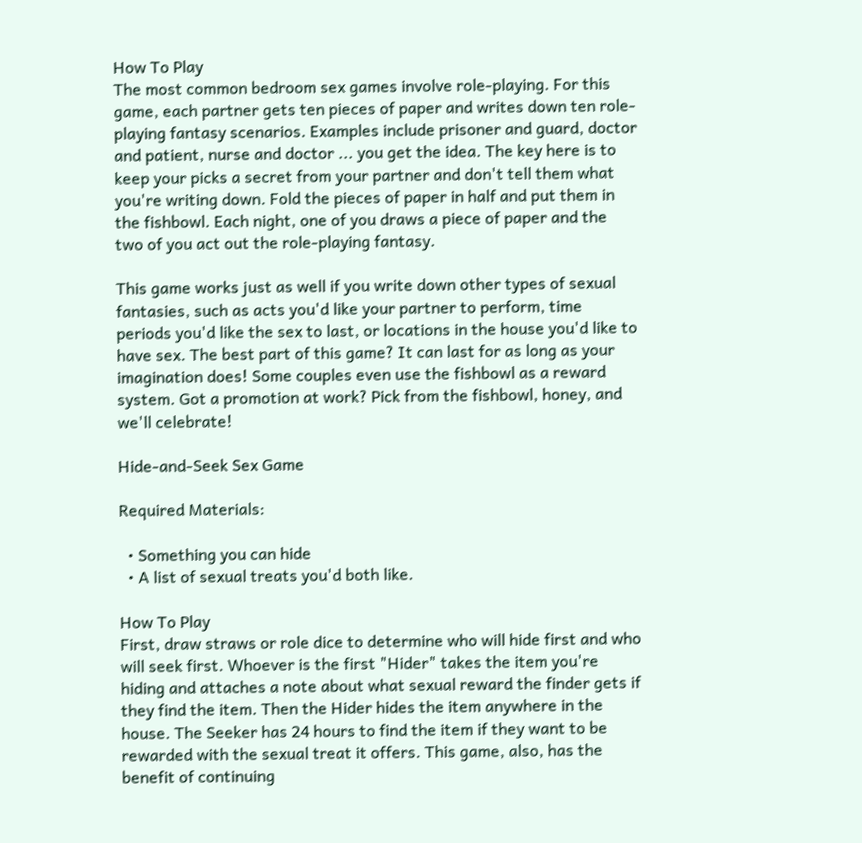How To Play
The most common bedroom sex games involve role-playing. For this game, each partner gets ten pieces of paper and writes down ten role-playing fantasy scenarios. Examples include prisoner and guard, doctor and patient, nurse and doctor ... you get the idea. The key here is to keep your picks a secret from your partner and don't tell them what you're writing down. Fold the pieces of paper in half and put them in the fishbowl. Each night, one of you draws a piece of paper and the two of you act out the role-playing fantasy.

This game works just as well if you write down other types of sexual fantasies, such as acts you'd like your partner to perform, time periods you'd like the sex to last, or locations in the house you'd like to have sex. The best part of this game? It can last for as long as your imagination does! Some couples even use the fishbowl as a reward system. Got a promotion at work? Pick from the fishbowl, honey, and we'll celebrate!

Hide-and-Seek Sex Game

Required Materials:

  • Something you can hide
  • A list of sexual treats you'd both like.

How To Play
First, draw straws or role dice to determine who will hide first and who will seek first. Whoever is the first "Hider" takes the item you're hiding and attaches a note about what sexual reward the finder gets if they find the item. Then the Hider hides the item anywhere in the house. The Seeker has 24 hours to find the item if they want to be rewarded with the sexual treat it offers. This game, also, has the benefit of continuing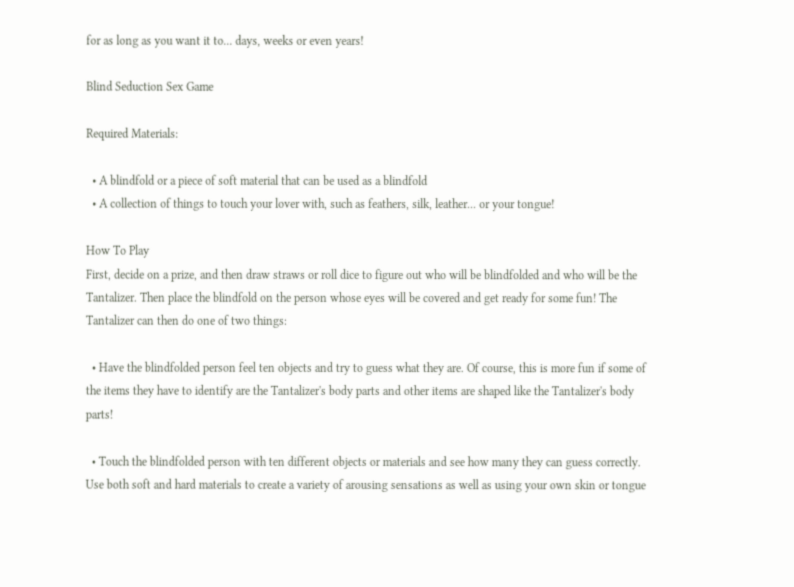for as long as you want it to... days, weeks or even years!

Blind Seduction Sex Game

Required Materials:

  • A blindfold or a piece of soft material that can be used as a blindfold
  • A collection of things to touch your lover with, such as feathers, silk, leather... or your tongue!

How To Play
First, decide on a prize, and then draw straws or roll dice to figure out who will be blindfolded and who will be the Tantalizer. Then place the blindfold on the person whose eyes will be covered and get ready for some fun! The Tantalizer can then do one of two things:

  • Have the blindfolded person feel ten objects and try to guess what they are. Of course, this is more fun if some of the items they have to identify are the Tantalizer's body parts and other items are shaped like the Tantalizer's body parts!

  • Touch the blindfolded person with ten different objects or materials and see how many they can guess correctly. Use both soft and hard materials to create a variety of arousing sensations as well as using your own skin or tongue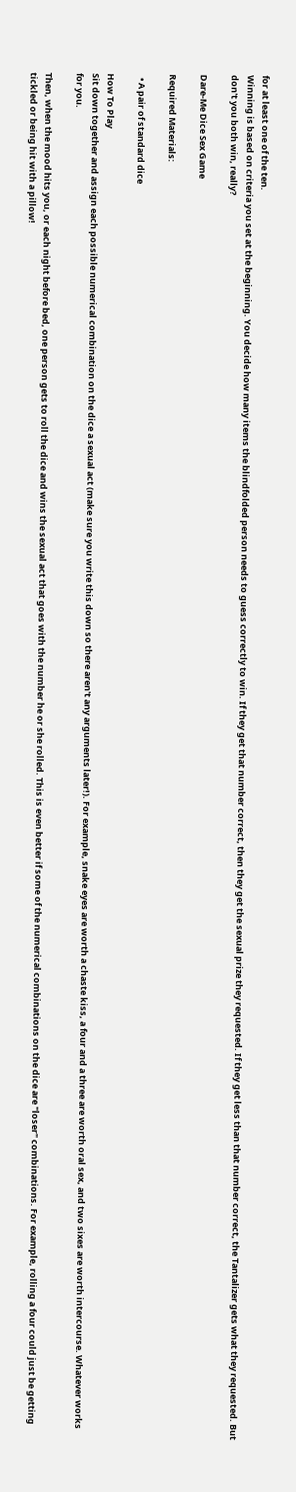for at least one of the ten.
Winning is based on criteria you set at the beginning. You decide how many items the blindfolded person needs to guess correctly to win. If they get that number correct, then they get the sexual prize they requested. If they get less than that number correct, the Tantalizer gets what they requested. But don't you both win, really?

Dare-Me Dice Sex Game

Required Materials:

  • A pair of standard dice

How To Play
Sit down together and assign each possible numerical combination on the dice a sexual act (make sure you write this down so there aren't any arguments later!). For example, snake eyes are worth a chaste kiss, a four and a three are worth oral sex, and two sixes are worth intercourse. Whatever works for you.

Then, when the mood hits you, or each night before bed, one person gets to roll the dice and wins the sexual act that goes with the number he or she rolled. This is even better if some of the numerical combinations on the dice are "loser" combinations. For example, rolling a four could just be getting tickled or being hit with a pillow!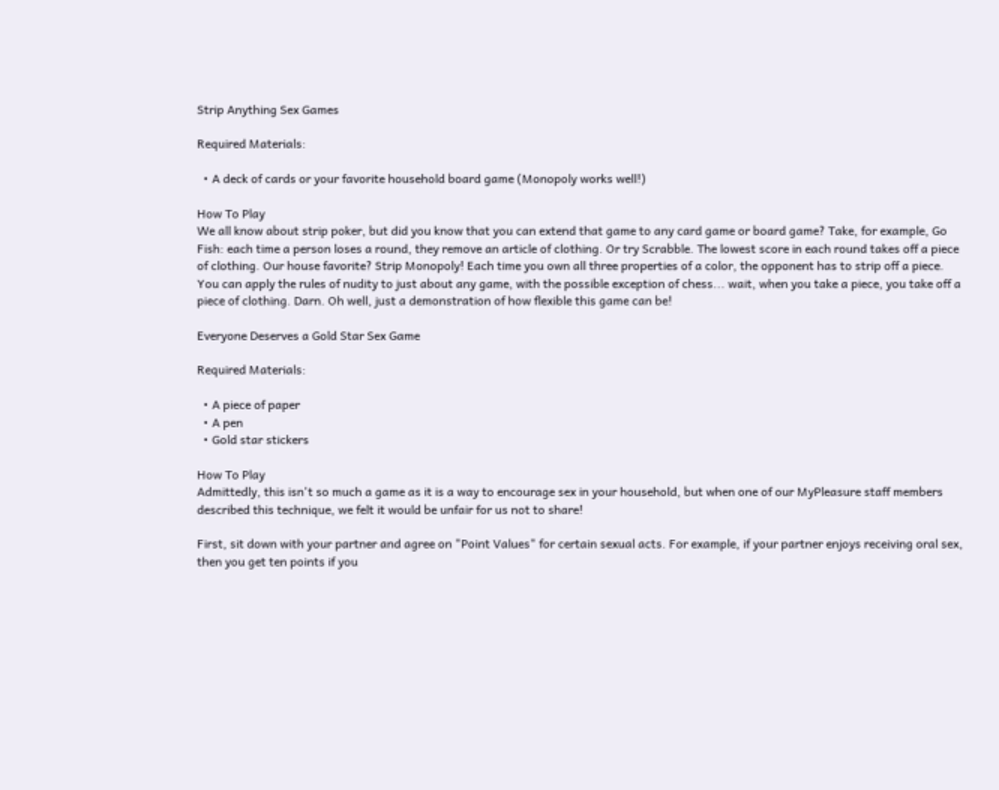Strip Anything Sex Games

Required Materials:

  • A deck of cards or your favorite household board game (Monopoly works well!)

How To Play
We all know about strip poker, but did you know that you can extend that game to any card game or board game? Take, for example, Go Fish: each time a person loses a round, they remove an article of clothing. Or try Scrabble. The lowest score in each round takes off a piece of clothing. Our house favorite? Strip Monopoly! Each time you own all three properties of a color, the opponent has to strip off a piece. You can apply the rules of nudity to just about any game, with the possible exception of chess... wait, when you take a piece, you take off a piece of clothing. Darn. Oh well, just a demonstration of how flexible this game can be!

Everyone Deserves a Gold Star Sex Game

Required Materials:

  • A piece of paper
  • A pen
  • Gold star stickers

How To Play
Admittedly, this isn't so much a game as it is a way to encourage sex in your household, but when one of our MyPleasure staff members described this technique, we felt it would be unfair for us not to share!

First, sit down with your partner and agree on "Point Values" for certain sexual acts. For example, if your partner enjoys receiving oral sex, then you get ten points if you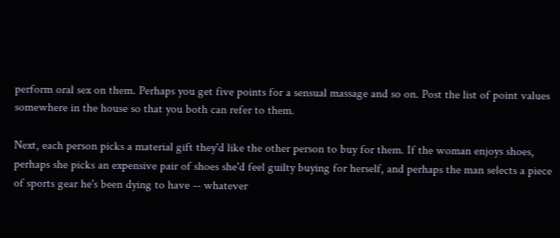perform oral sex on them. Perhaps you get five points for a sensual massage and so on. Post the list of point values somewhere in the house so that you both can refer to them.

Next, each person picks a material gift they'd like the other person to buy for them. If the woman enjoys shoes, perhaps she picks an expensive pair of shoes she'd feel guilty buying for herself, and perhaps the man selects a piece of sports gear he's been dying to have -- whatever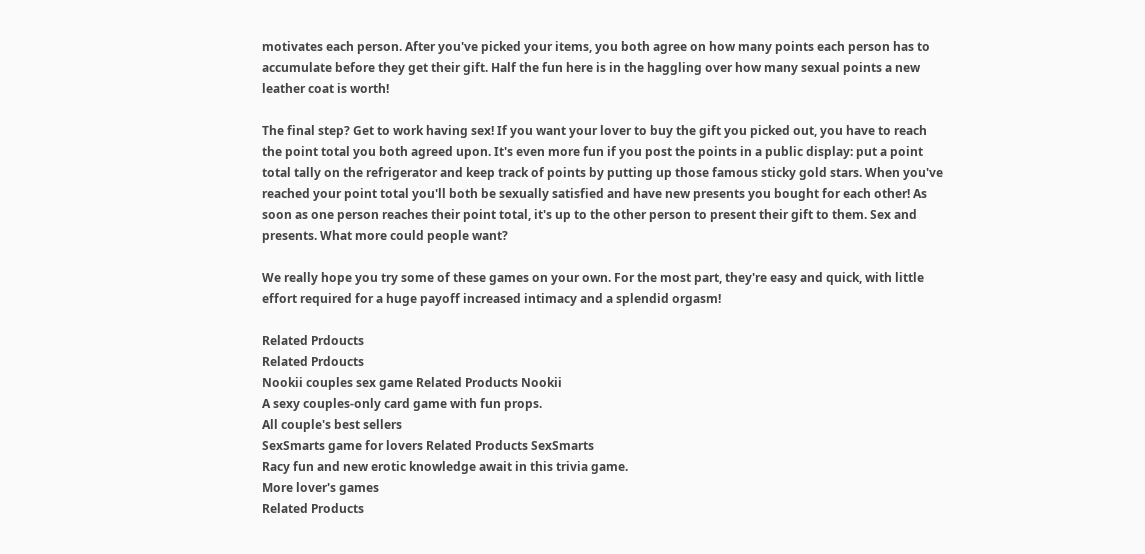motivates each person. After you've picked your items, you both agree on how many points each person has to accumulate before they get their gift. Half the fun here is in the haggling over how many sexual points a new leather coat is worth!

The final step? Get to work having sex! If you want your lover to buy the gift you picked out, you have to reach the point total you both agreed upon. It's even more fun if you post the points in a public display: put a point total tally on the refrigerator and keep track of points by putting up those famous sticky gold stars. When you've reached your point total you'll both be sexually satisfied and have new presents you bought for each other! As soon as one person reaches their point total, it's up to the other person to present their gift to them. Sex and presents. What more could people want?

We really hope you try some of these games on your own. For the most part, they're easy and quick, with little effort required for a huge payoff increased intimacy and a splendid orgasm!

Related Prdoucts
Related Prdoucts
Nookii couples sex game Related Products Nookii
A sexy couples-only card game with fun props.
All couple's best sellers
SexSmarts game for lovers Related Products SexSmarts
Racy fun and new erotic knowledge await in this trivia game.
More lover's games
Related Products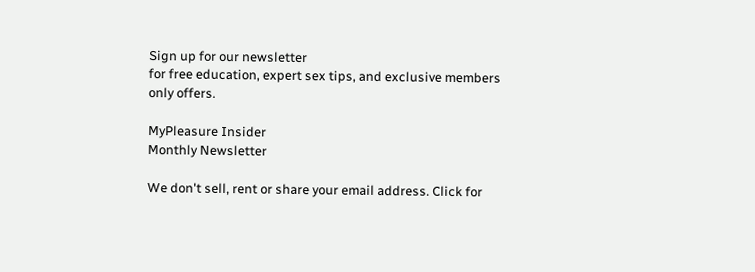Sign up for our newsletter
for free education, expert sex tips, and exclusive members only offers.

MyPleasure Insider
Monthly Newsletter

We don't sell, rent or share your email address. Click for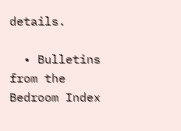details.

  • Bulletins from the Bedroom Index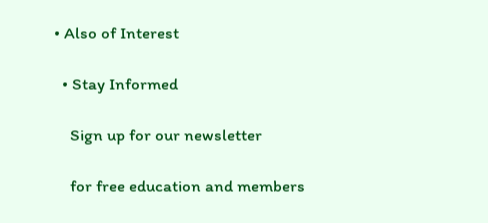• Also of Interest

  • Stay Informed

    Sign up for our newsletter

    for free education and members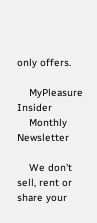only offers.

    MyPleasure Insider
    Monthly Newsletter

    We don't sell, rent or share your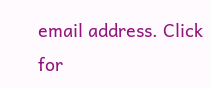email address. Click for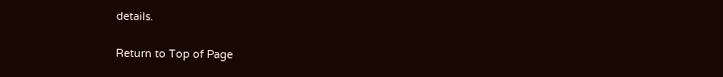details.

Return to Top of Page